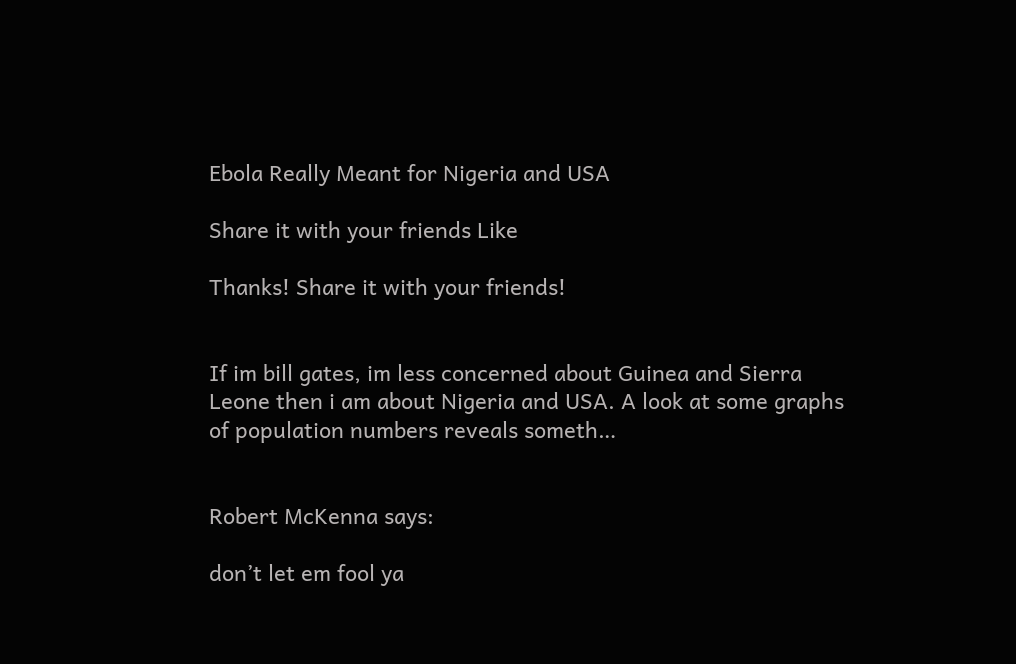Ebola Really Meant for Nigeria and USA

Share it with your friends Like

Thanks! Share it with your friends!


If im bill gates, im less concerned about Guinea and Sierra Leone then i am about Nigeria and USA. A look at some graphs of population numbers reveals someth…


Robert McKenna says:

don’t let em fool ya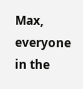Max, everyone in the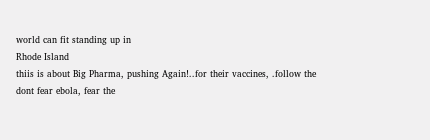world can fit standing up in
Rhode Island
thiis is about Big Pharma, pushing Again!..for their vaccines, .follow the
dont fear ebola, fear the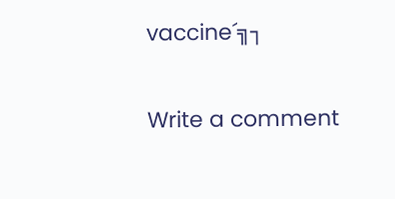vaccine´╗┐

Write a comment